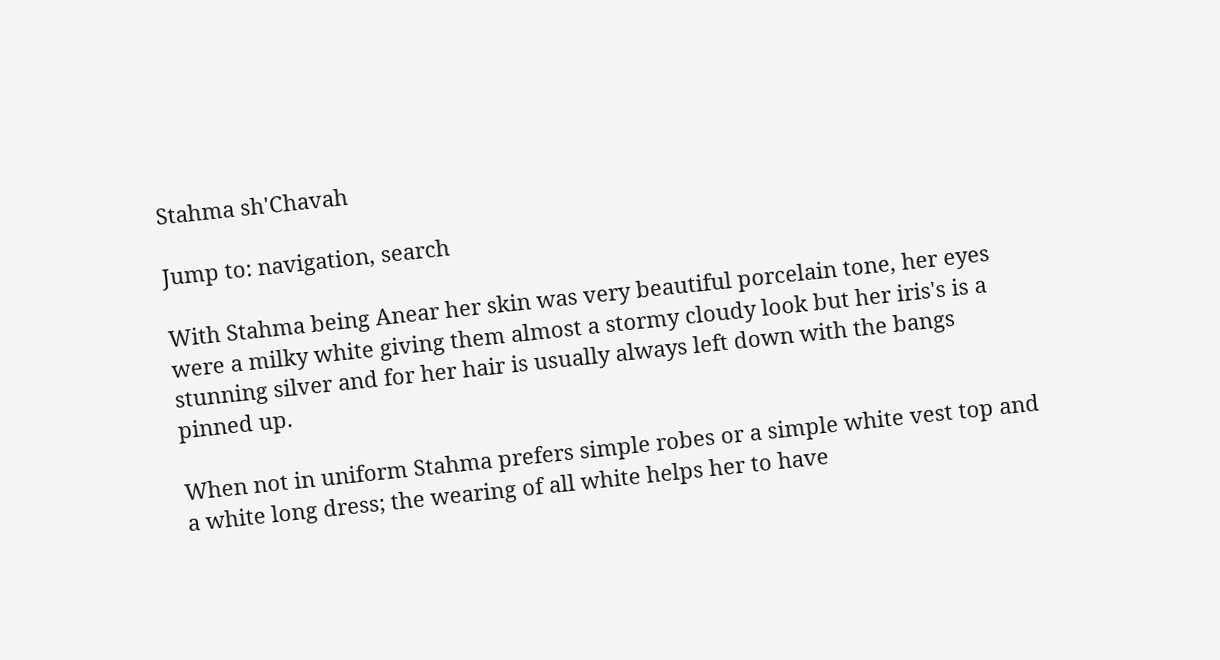Stahma sh'Chavah

Jump to: navigation, search

With Stahma being Anear her skin was very beautiful porcelain tone, her eyes were a milky white giving them almost a stormy cloudy look but her iris's is a stunning silver and for her hair is usually always left down with the bangs pinned up.

When not in uniform Stahma prefers simple robes or a simple white vest top and a white long dress; the wearing of all white helps her to have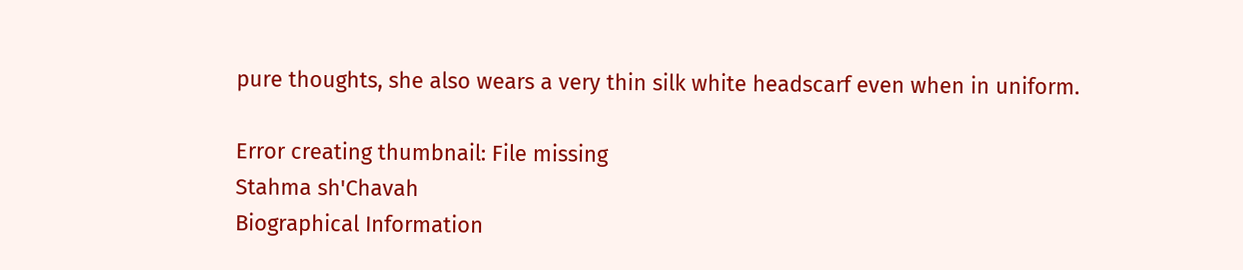pure thoughts, she also wears a very thin silk white headscarf even when in uniform.

Error creating thumbnail: File missing
Stahma sh'Chavah
Biographical Information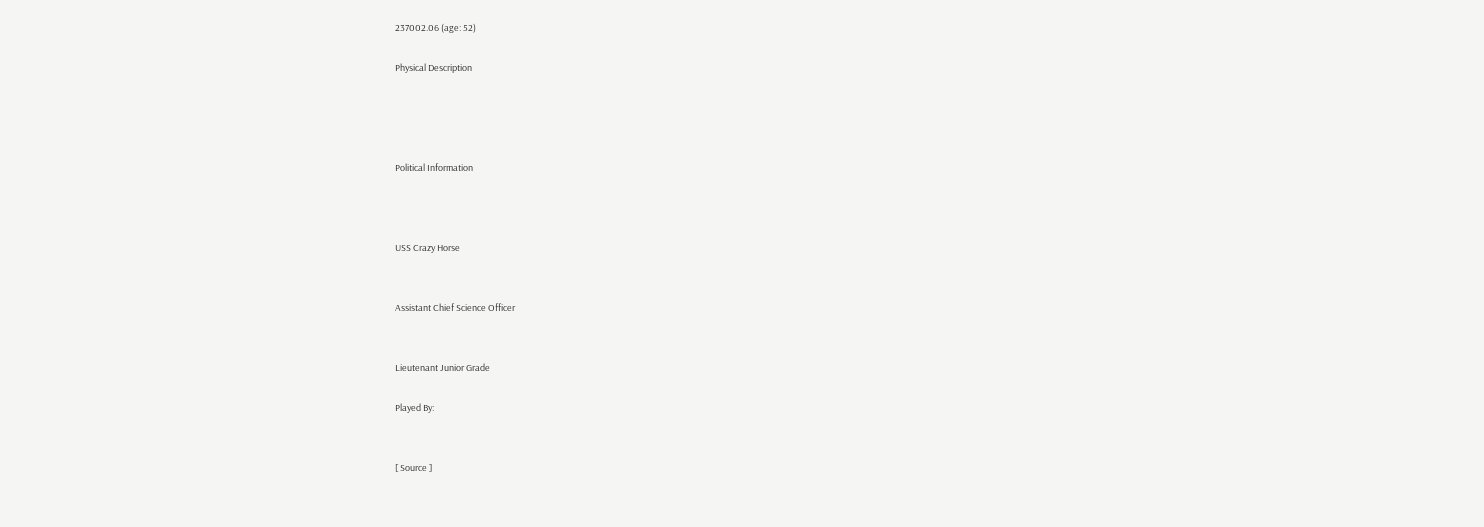237002.06 (age: 52)

Physical Description




Political Information



USS Crazy Horse


Assistant Chief Science Officer


Lieutenant Junior Grade

Played By:


[ Source ]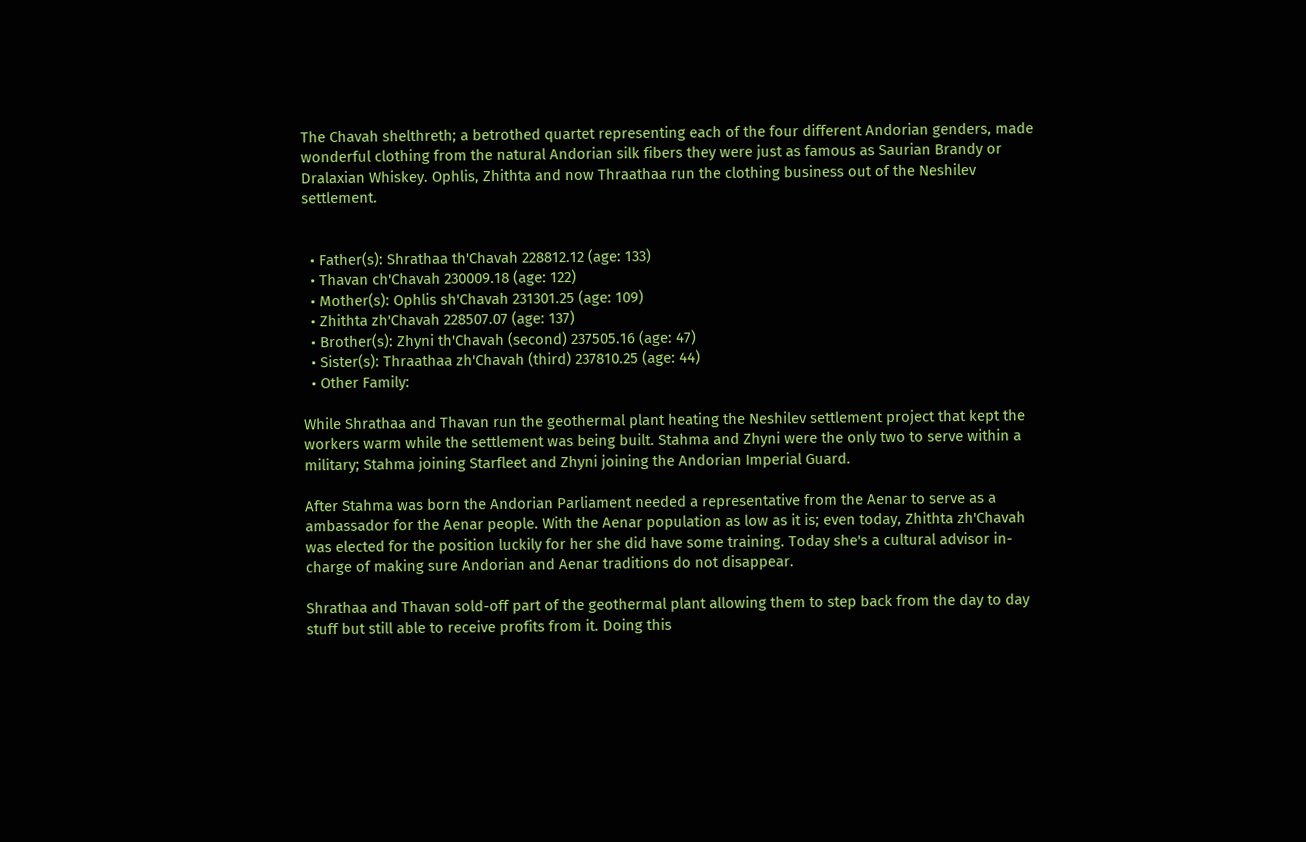The Chavah shelthreth; a betrothed quartet representing each of the four different Andorian genders, made wonderful clothing from the natural Andorian silk fibers they were just as famous as Saurian Brandy or Dralaxian Whiskey. Ophlis, Zhithta and now Thraathaa run the clothing business out of the Neshilev settlement.


  • Father(s): Shrathaa th'Chavah 228812.12 (age: 133)
  • Thavan ch'Chavah 230009.18 (age: 122)
  • Mother(s): Ophlis sh'Chavah 231301.25 (age: 109)
  • Zhithta zh'Chavah 228507.07 (age: 137)
  • Brother(s): Zhyni th'Chavah (second) 237505.16 (age: 47)
  • Sister(s): Thraathaa zh'Chavah (third) 237810.25 (age: 44)
  • Other Family:

While Shrathaa and Thavan run the geothermal plant heating the Neshilev settlement project that kept the workers warm while the settlement was being built. Stahma and Zhyni were the only two to serve within a military; Stahma joining Starfleet and Zhyni joining the Andorian Imperial Guard.

After Stahma was born the Andorian Parliament needed a representative from the Aenar to serve as a ambassador for the Aenar people. With the Aenar population as low as it is; even today, Zhithta zh'Chavah was elected for the position luckily for her she did have some training. Today she's a cultural advisor in-charge of making sure Andorian and Aenar traditions do not disappear.

Shrathaa and Thavan sold-off part of the geothermal plant allowing them to step back from the day to day stuff but still able to receive profits from it. Doing this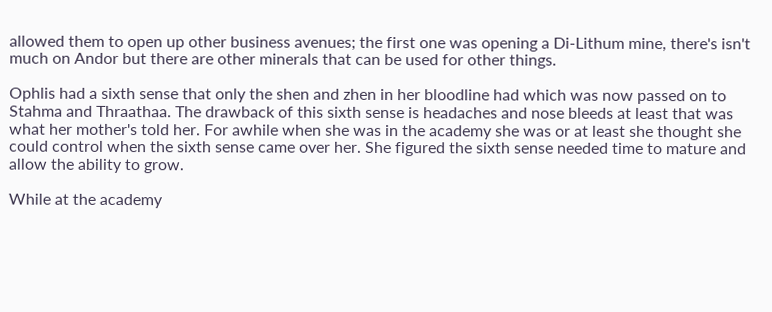allowed them to open up other business avenues; the first one was opening a Di-Lithum mine, there's isn't much on Andor but there are other minerals that can be used for other things.

Ophlis had a sixth sense that only the shen and zhen in her bloodline had which was now passed on to Stahma and Thraathaa. The drawback of this sixth sense is headaches and nose bleeds at least that was what her mother's told her. For awhile when she was in the academy she was or at least she thought she could control when the sixth sense came over her. She figured the sixth sense needed time to mature and allow the ability to grow.

While at the academy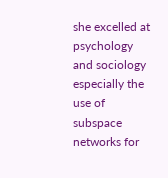she excelled at psychology and sociology especially the use of subspace networks for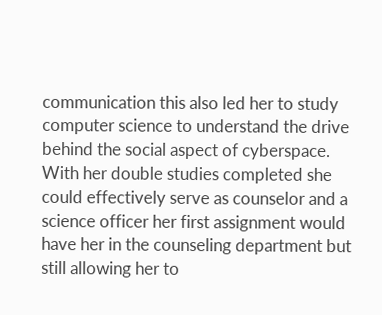communication this also led her to study computer science to understand the drive behind the social aspect of cyberspace. With her double studies completed she could effectively serve as counselor and a science officer her first assignment would have her in the counseling department but still allowing her to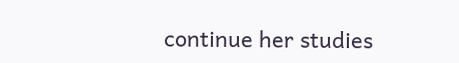continue her studies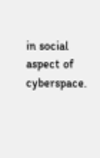in social aspect of cyberspace.